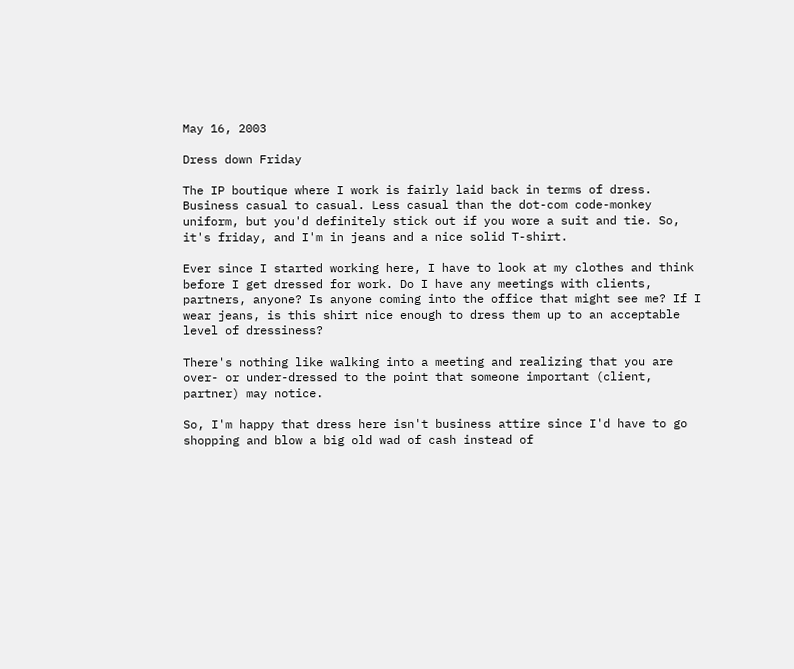May 16, 2003

Dress down Friday

The IP boutique where I work is fairly laid back in terms of dress. Business casual to casual. Less casual than the dot-com code-monkey uniform, but you'd definitely stick out if you wore a suit and tie. So, it's friday, and I'm in jeans and a nice solid T-shirt.

Ever since I started working here, I have to look at my clothes and think before I get dressed for work. Do I have any meetings with clients, partners, anyone? Is anyone coming into the office that might see me? If I wear jeans, is this shirt nice enough to dress them up to an acceptable level of dressiness?

There's nothing like walking into a meeting and realizing that you are over- or under-dressed to the point that someone important (client, partner) may notice.

So, I'm happy that dress here isn't business attire since I'd have to go shopping and blow a big old wad of cash instead of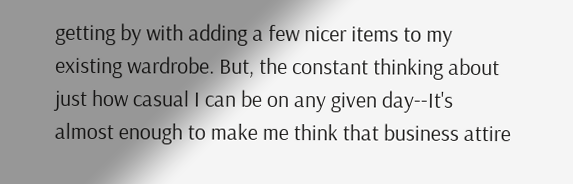getting by with adding a few nicer items to my existing wardrobe. But, the constant thinking about just how casual I can be on any given day--It's almost enough to make me think that business attire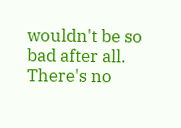wouldn't be so bad after all. There's no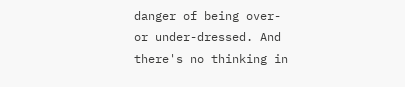danger of being over- or under-dressed. And there's no thinking in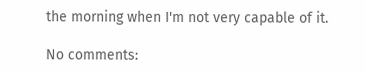the morning when I'm not very capable of it.

No comments: